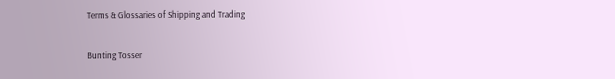Terms & Glossaries of Shipping and Trading

Bunting Tosser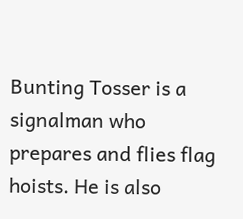Bunting Tosser is a signalman who prepares and flies flag hoists. He is also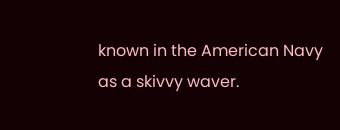known in the American Navy as a skivvy waver.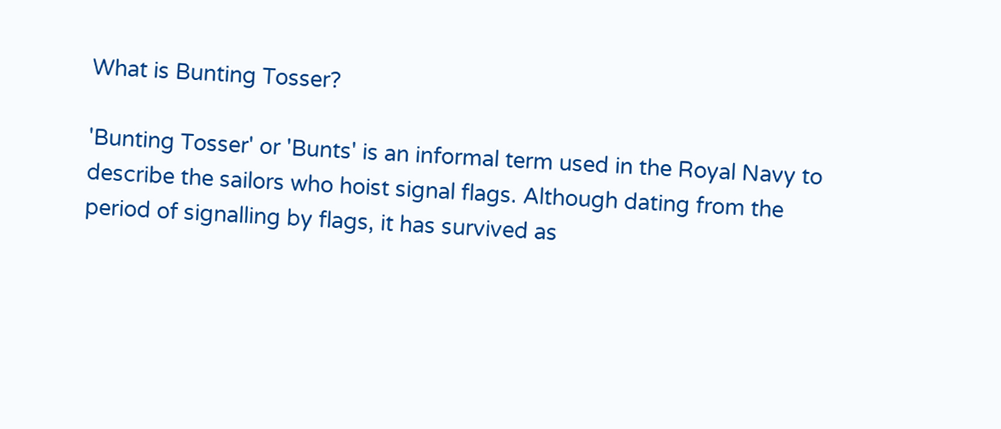What is Bunting Tosser?

'Bunting Tosser' or 'Bunts' is an informal term used in the Royal Navy to describe the sailors who hoist signal flags. Although dating from the period of signalling by flags, it has survived as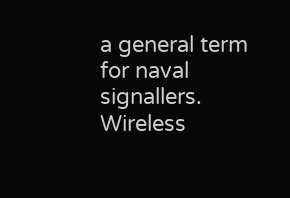a general term for naval signallers. Wireless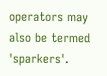operators may also be termed 'sparkers'.